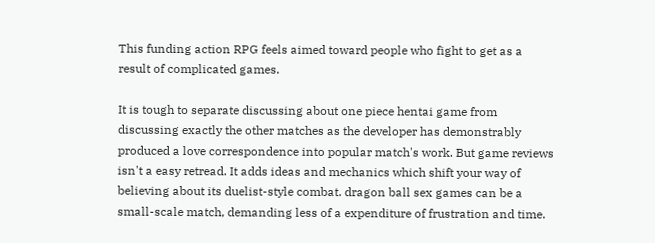This funding action RPG feels aimed toward people who fight to get as a result of complicated games.

It is tough to separate discussing about one piece hentai game from discussing exactly the other matches as the developer has demonstrably produced a love correspondence into popular match's work. But game reviews isn't a easy retread. It adds ideas and mechanics which shift your way of believing about its duelist-style combat. dragon ball sex games can be a small-scale match, demanding less of a expenditure of frustration and time.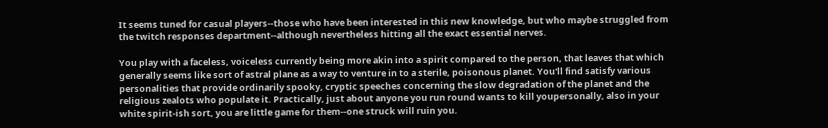It seems tuned for casual players--those who have been interested in this new knowledge, but who maybe struggled from the twitch responses department--although nevertheless hitting all the exact essential nerves.

You play with a faceless, voiceless currently being more akin into a spirit compared to the person, that leaves that which generally seems like sort of astral plane as a way to venture in to a sterile, poisonous planet. You'll find satisfy various personalities that provide ordinarily spooky, cryptic speeches concerning the slow degradation of the planet and the religious zealots who populate it. Practically, just about anyone you run round wants to kill youpersonally, also in your white spirit-ish sort, you are little game for them--one struck will ruin you.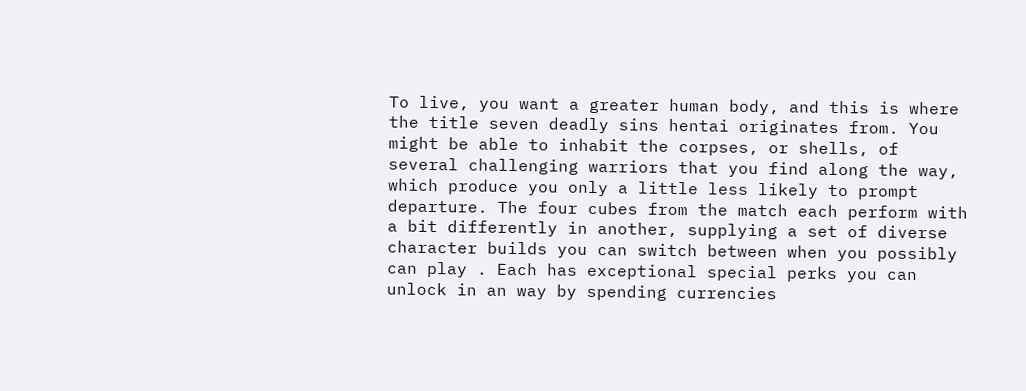To live, you want a greater human body, and this is where the title seven deadly sins hentai originates from. You might be able to inhabit the corpses, or shells, of several challenging warriors that you find along the way, which produce you only a little less likely to prompt departure. The four cubes from the match each perform with a bit differently in another, supplying a set of diverse character builds you can switch between when you possibly can play . Each has exceptional special perks you can unlock in an way by spending currencies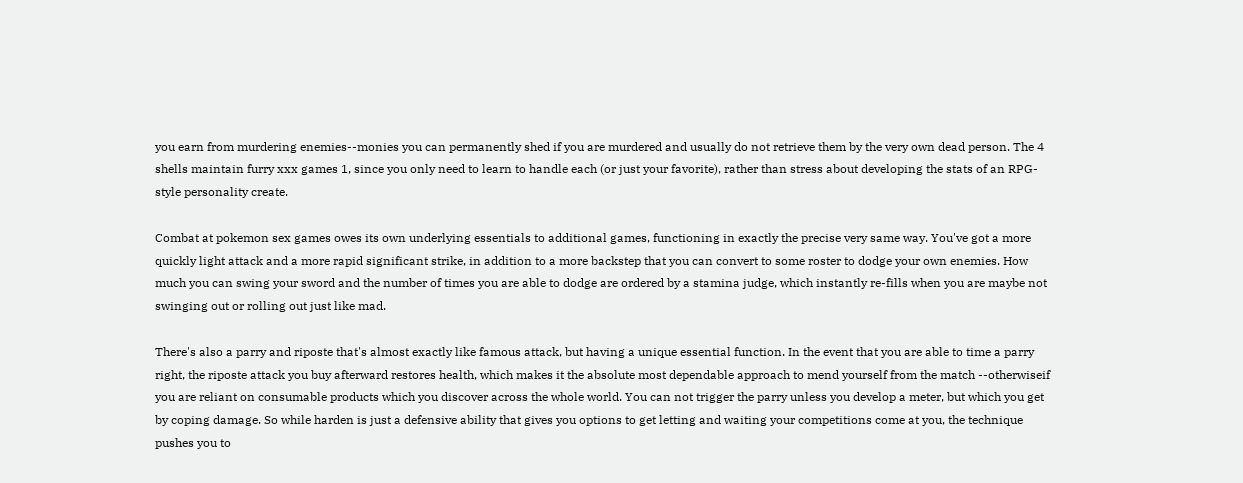you earn from murdering enemies--monies you can permanently shed if you are murdered and usually do not retrieve them by the very own dead person. The 4 shells maintain furry xxx games 1, since you only need to learn to handle each (or just your favorite), rather than stress about developing the stats of an RPG-style personality create.

Combat at pokemon sex games owes its own underlying essentials to additional games, functioning in exactly the precise very same way. You've got a more quickly light attack and a more rapid significant strike, in addition to a more backstep that you can convert to some roster to dodge your own enemies. How much you can swing your sword and the number of times you are able to dodge are ordered by a stamina judge, which instantly re-fills when you are maybe not swinging out or rolling out just like mad.

There's also a parry and riposte that's almost exactly like famous attack, but having a unique essential function. In the event that you are able to time a parry right, the riposte attack you buy afterward restores health, which makes it the absolute most dependable approach to mend yourself from the match --otherwiseif you are reliant on consumable products which you discover across the whole world. You can not trigger the parry unless you develop a meter, but which you get by coping damage. So while harden is just a defensive ability that gives you options to get letting and waiting your competitions come at you, the technique pushes you to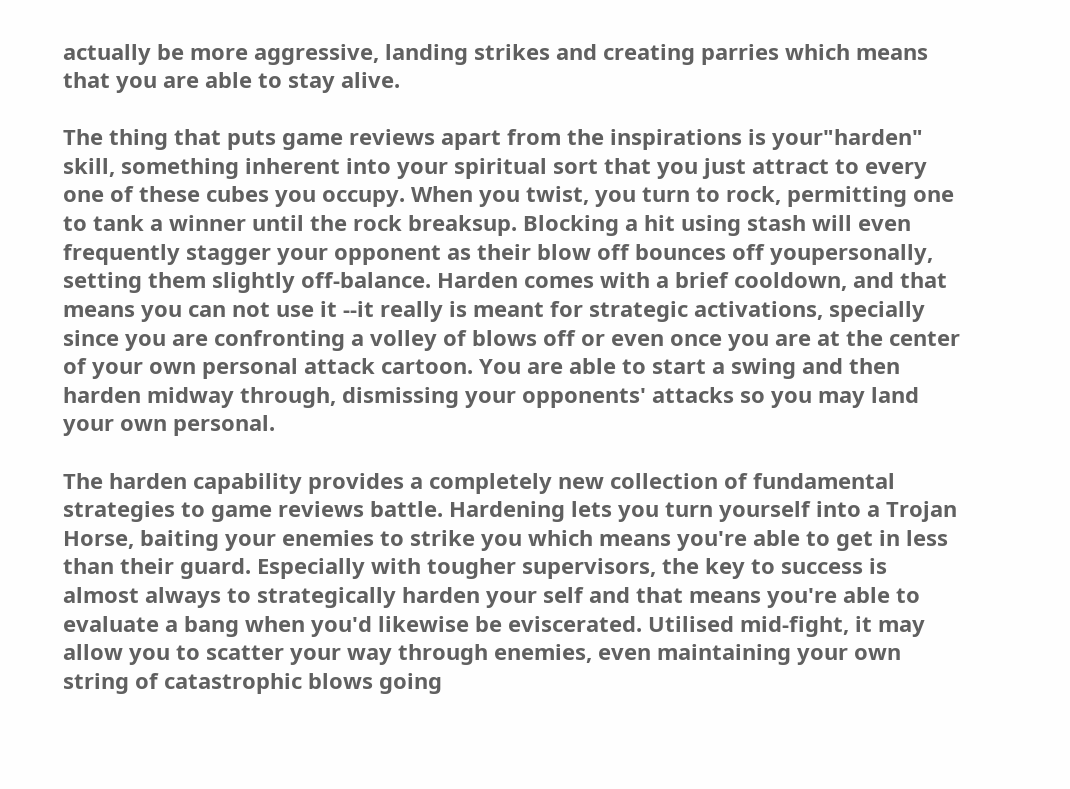actually be more aggressive, landing strikes and creating parries which means that you are able to stay alive.

The thing that puts game reviews apart from the inspirations is your"harden" skill, something inherent into your spiritual sort that you just attract to every one of these cubes you occupy. When you twist, you turn to rock, permitting one to tank a winner until the rock breaksup. Blocking a hit using stash will even frequently stagger your opponent as their blow off bounces off youpersonally, setting them slightly off-balance. Harden comes with a brief cooldown, and that means you can not use it --it really is meant for strategic activations, specially since you are confronting a volley of blows off or even once you are at the center of your own personal attack cartoon. You are able to start a swing and then harden midway through, dismissing your opponents' attacks so you may land your own personal.

The harden capability provides a completely new collection of fundamental strategies to game reviews battle. Hardening lets you turn yourself into a Trojan Horse, baiting your enemies to strike you which means you're able to get in less than their guard. Especially with tougher supervisors, the key to success is almost always to strategically harden your self and that means you're able to evaluate a bang when you'd likewise be eviscerated. Utilised mid-fight, it may allow you to scatter your way through enemies, even maintaining your own string of catastrophic blows going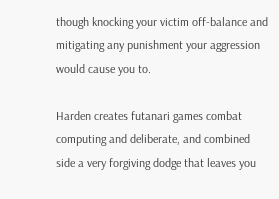though knocking your victim off-balance and mitigating any punishment your aggression would cause you to.

Harden creates futanari games combat computing and deliberate, and combined side a very forgiving dodge that leaves you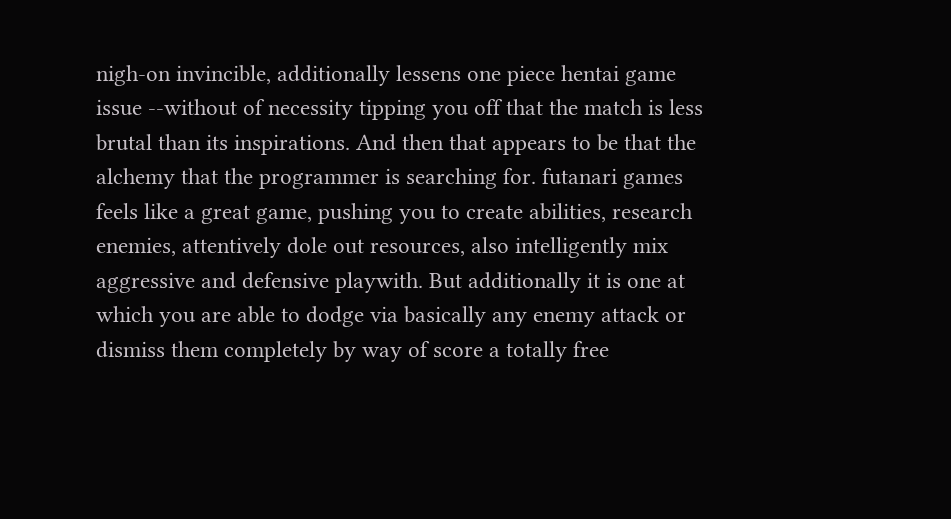nigh-on invincible, additionally lessens one piece hentai game issue --without of necessity tipping you off that the match is less brutal than its inspirations. And then that appears to be that the alchemy that the programmer is searching for. futanari games feels like a great game, pushing you to create abilities, research enemies, attentively dole out resources, also intelligently mix aggressive and defensive playwith. But additionally it is one at which you are able to dodge via basically any enemy attack or dismiss them completely by way of score a totally free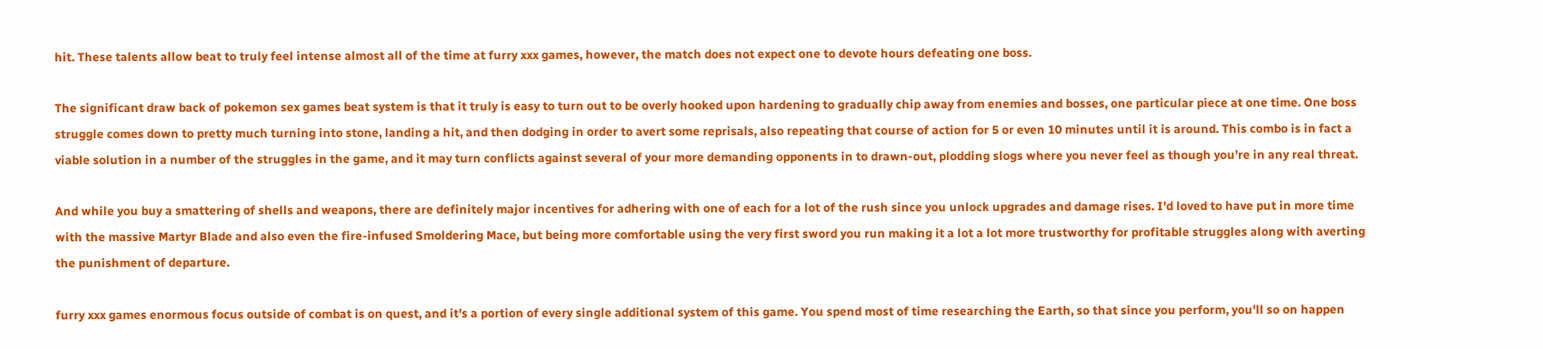hit. These talents allow beat to truly feel intense almost all of the time at furry xxx games, however, the match does not expect one to devote hours defeating one boss.

The significant draw back of pokemon sex games beat system is that it truly is easy to turn out to be overly hooked upon hardening to gradually chip away from enemies and bosses, one particular piece at one time. One boss struggle comes down to pretty much turning into stone, landing a hit, and then dodging in order to avert some reprisals, also repeating that course of action for 5 or even 10 minutes until it is around. This combo is in fact a viable solution in a number of the struggles in the game, and it may turn conflicts against several of your more demanding opponents in to drawn-out, plodding slogs where you never feel as though you're in any real threat.

And while you buy a smattering of shells and weapons, there are definitely major incentives for adhering with one of each for a lot of the rush since you unlock upgrades and damage rises. I'd loved to have put in more time with the massive Martyr Blade and also even the fire-infused Smoldering Mace, but being more comfortable using the very first sword you run making it a lot a lot more trustworthy for profitable struggles along with averting the punishment of departure.

furry xxx games enormous focus outside of combat is on quest, and it's a portion of every single additional system of this game. You spend most of time researching the Earth, so that since you perform, you'll so on happen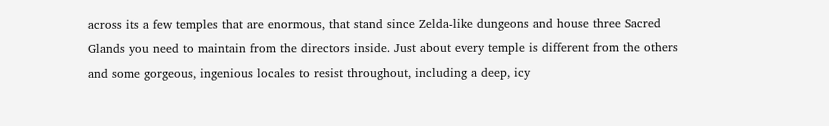across its a few temples that are enormous, that stand since Zelda-like dungeons and house three Sacred Glands you need to maintain from the directors inside. Just about every temple is different from the others and some gorgeous, ingenious locales to resist throughout, including a deep, icy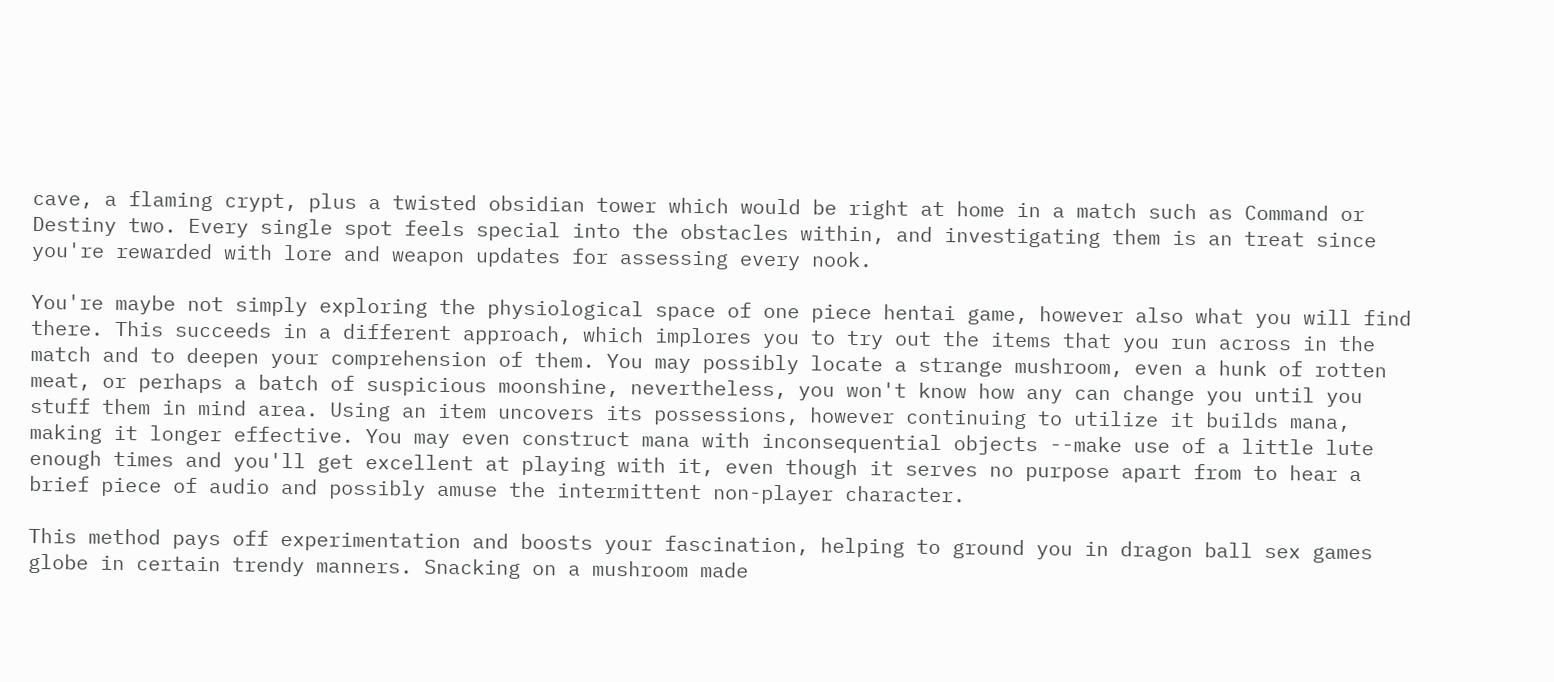cave, a flaming crypt, plus a twisted obsidian tower which would be right at home in a match such as Command or Destiny two. Every single spot feels special into the obstacles within, and investigating them is an treat since you're rewarded with lore and weapon updates for assessing every nook.

You're maybe not simply exploring the physiological space of one piece hentai game, however also what you will find there. This succeeds in a different approach, which implores you to try out the items that you run across in the match and to deepen your comprehension of them. You may possibly locate a strange mushroom, even a hunk of rotten meat, or perhaps a batch of suspicious moonshine, nevertheless, you won't know how any can change you until you stuff them in mind area. Using an item uncovers its possessions, however continuing to utilize it builds mana, making it longer effective. You may even construct mana with inconsequential objects --make use of a little lute enough times and you'll get excellent at playing with it, even though it serves no purpose apart from to hear a brief piece of audio and possibly amuse the intermittent non-player character.

This method pays off experimentation and boosts your fascination, helping to ground you in dragon ball sex games globe in certain trendy manners. Snacking on a mushroom made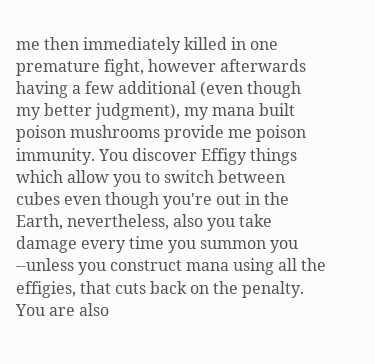me then immediately killed in one premature fight, however afterwards having a few additional (even though my better judgment), my mana built poison mushrooms provide me poison immunity. You discover Effigy things which allow you to switch between cubes even though you're out in the Earth, nevertheless, also you take damage every time you summon you --unless you construct mana using all the effigies, that cuts back on the penalty. You are also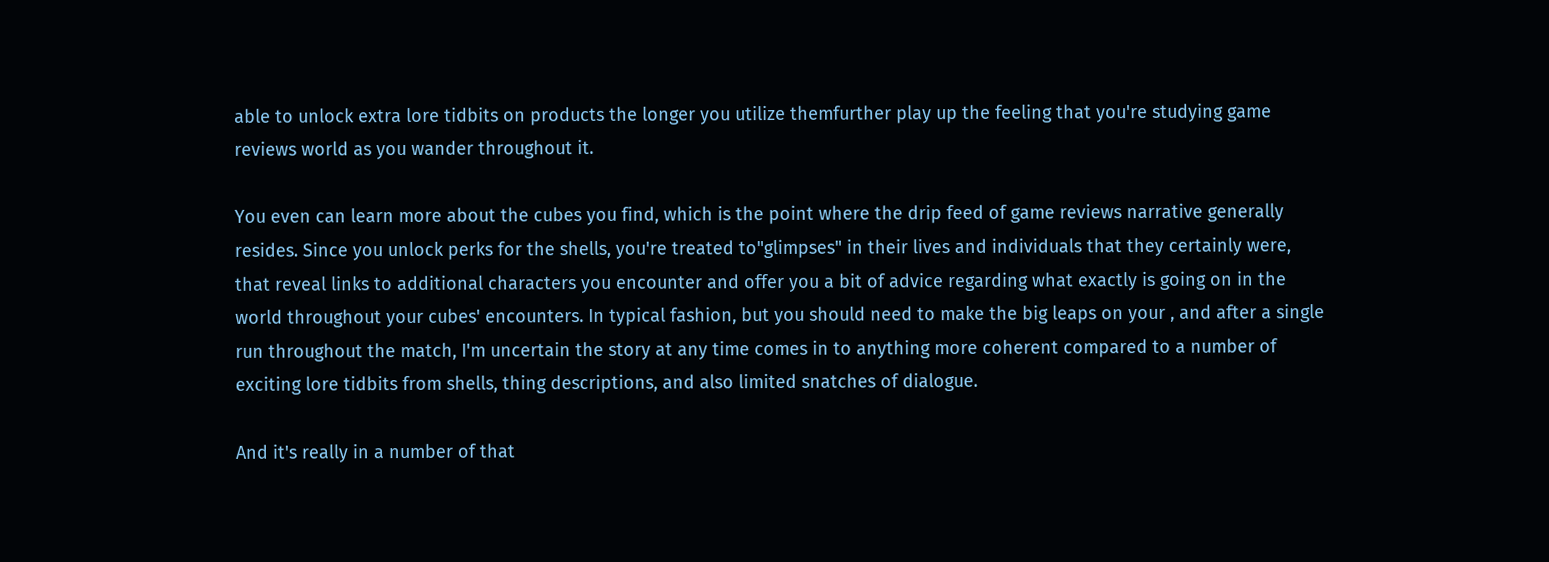able to unlock extra lore tidbits on products the longer you utilize themfurther play up the feeling that you're studying game reviews world as you wander throughout it.

You even can learn more about the cubes you find, which is the point where the drip feed of game reviews narrative generally resides. Since you unlock perks for the shells, you're treated to"glimpses" in their lives and individuals that they certainly were, that reveal links to additional characters you encounter and offer you a bit of advice regarding what exactly is going on in the world throughout your cubes' encounters. In typical fashion, but you should need to make the big leaps on your , and after a single run throughout the match, I'm uncertain the story at any time comes in to anything more coherent compared to a number of exciting lore tidbits from shells, thing descriptions, and also limited snatches of dialogue.

And it's really in a number of that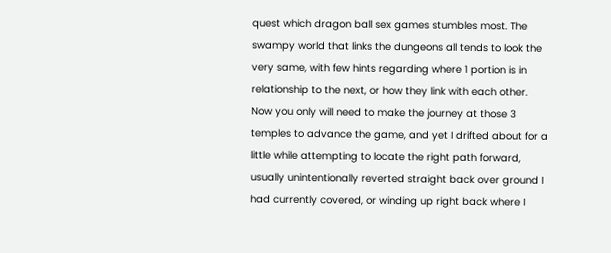quest which dragon ball sex games stumbles most. The swampy world that links the dungeons all tends to look the very same, with few hints regarding where 1 portion is in relationship to the next, or how they link with each other. Now you only will need to make the journey at those 3 temples to advance the game, and yet I drifted about for a little while attempting to locate the right path forward, usually unintentionally reverted straight back over ground I had currently covered, or winding up right back where I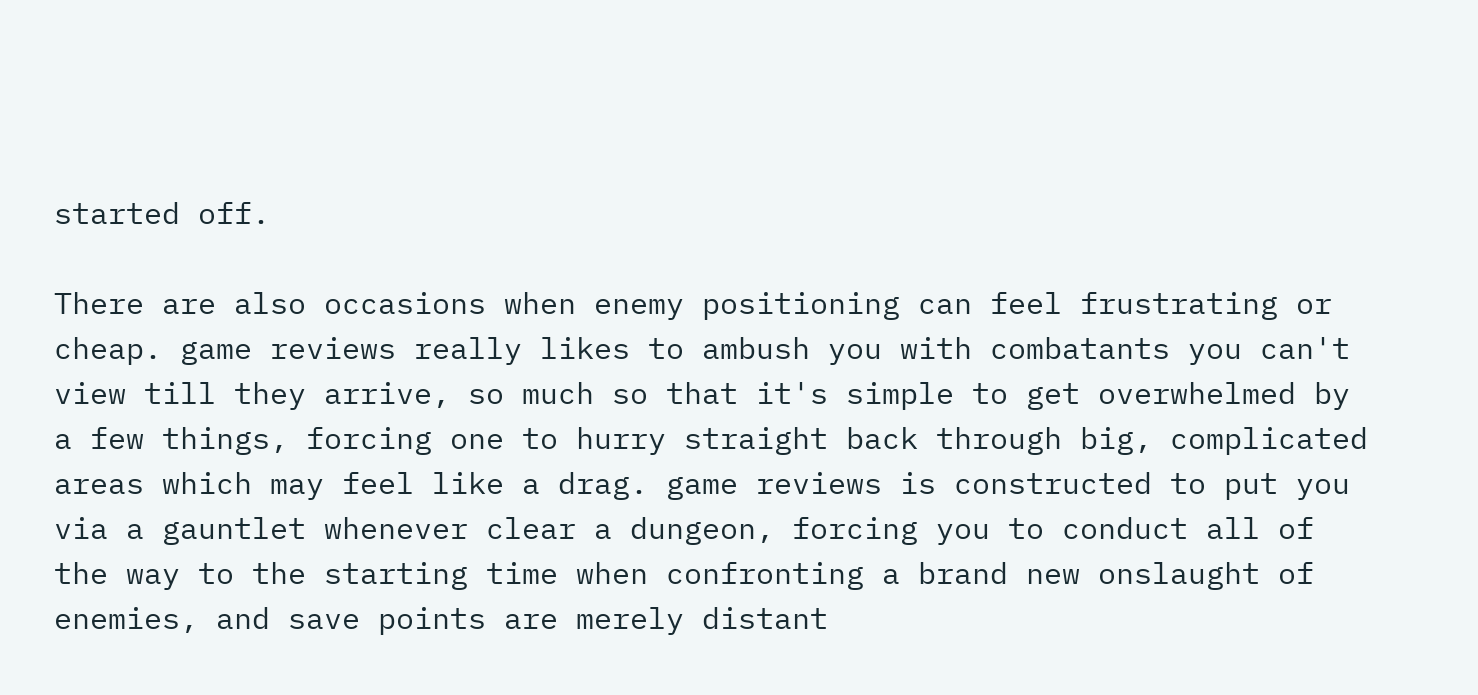started off.

There are also occasions when enemy positioning can feel frustrating or cheap. game reviews really likes to ambush you with combatants you can't view till they arrive, so much so that it's simple to get overwhelmed by a few things, forcing one to hurry straight back through big, complicated areas which may feel like a drag. game reviews is constructed to put you via a gauntlet whenever clear a dungeon, forcing you to conduct all of the way to the starting time when confronting a brand new onslaught of enemies, and save points are merely distant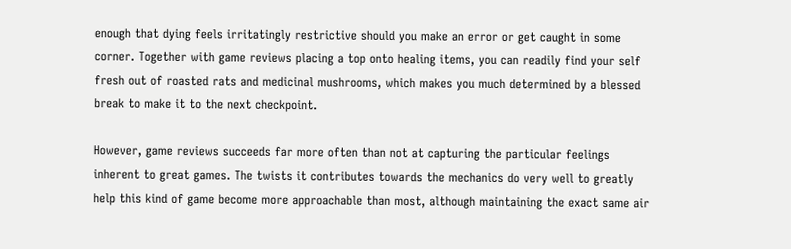enough that dying feels irritatingly restrictive should you make an error or get caught in some corner. Together with game reviews placing a top onto healing items, you can readily find your self fresh out of roasted rats and medicinal mushrooms, which makes you much determined by a blessed break to make it to the next checkpoint.

However, game reviews succeeds far more often than not at capturing the particular feelings inherent to great games. The twists it contributes towards the mechanics do very well to greatly help this kind of game become more approachable than most, although maintaining the exact same air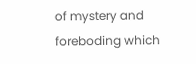of mystery and foreboding which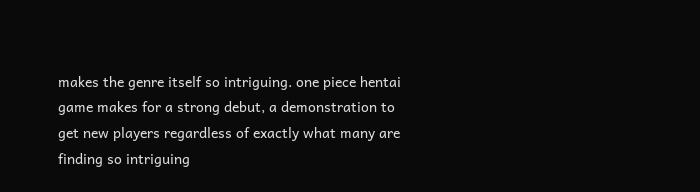makes the genre itself so intriguing. one piece hentai game makes for a strong debut, a demonstration to get new players regardless of exactly what many are finding so intriguing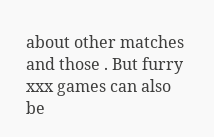about other matches and those . But furry xxx games can also be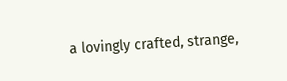a lovingly crafted, strange,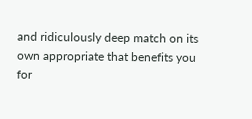and ridiculously deep match on its own appropriate that benefits you for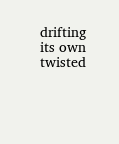drifting its own twisted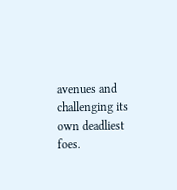avenues and challenging its own deadliest foes.